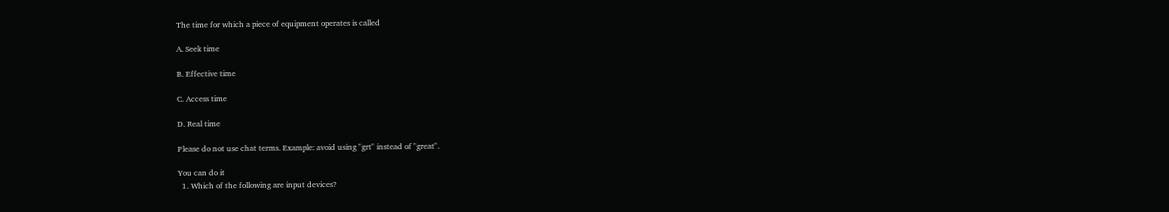The time for which a piece of equipment operates is called

A. Seek time

B. Effective time

C. Access time

D. Real time

Please do not use chat terms. Example: avoid using "grt" instead of "great".

You can do it
  1. Which of the following are input devices?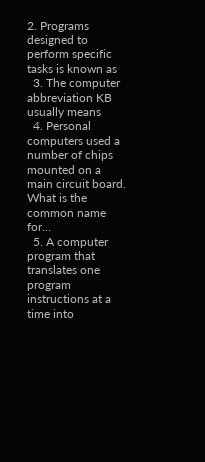2. Programs designed to perform specific tasks is known as
  3. The computer abbreviation KB usually means
  4. Personal computers used a number of chips mounted on a main circuit board. What is the common name for…
  5. A computer program that translates one program instructions at a time into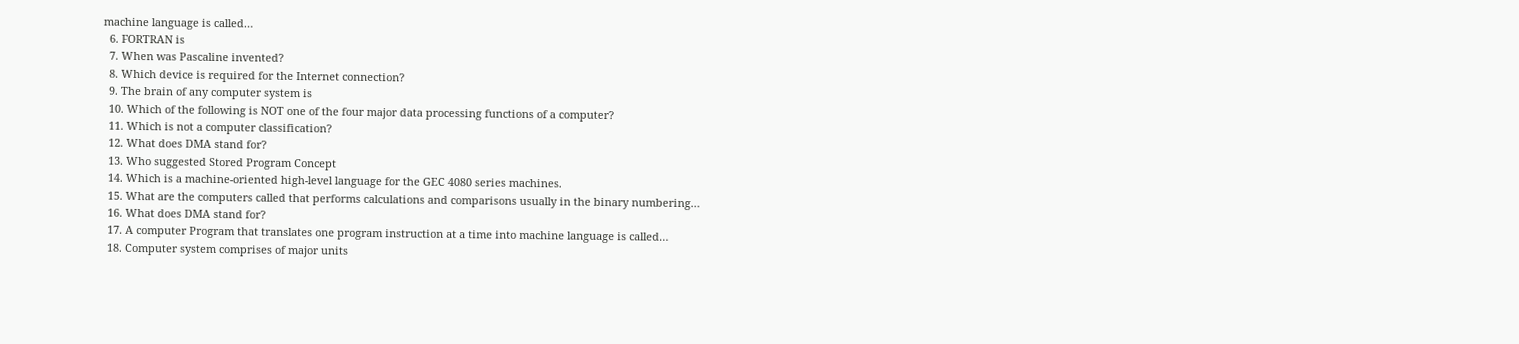machine language is called…
  6. FORTRAN is
  7. When was Pascaline invented?
  8. Which device is required for the Internet connection?
  9. The brain of any computer system is
  10. Which of the following is NOT one of the four major data processing functions of a computer?
  11. Which is not a computer classification?
  12. What does DMA stand for?
  13. Who suggested Stored Program Concept
  14. Which is a machine-oriented high-level language for the GEC 4080 series machines.
  15. What are the computers called that performs calculations and comparisons usually in the binary numbering…
  16. What does DMA stand for?
  17. A computer Program that translates one program instruction at a time into machine language is called…
  18. Computer system comprises of major units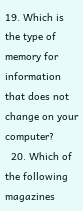19. Which is the type of memory for information that does not change on your computer?
  20. Which of the following magazines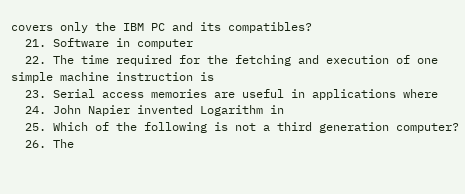covers only the IBM PC and its compatibles?
  21. Software in computer
  22. The time required for the fetching and execution of one simple machine instruction is
  23. Serial access memories are useful in applications where
  24. John Napier invented Logarithm in
  25. Which of the following is not a third generation computer?
  26. The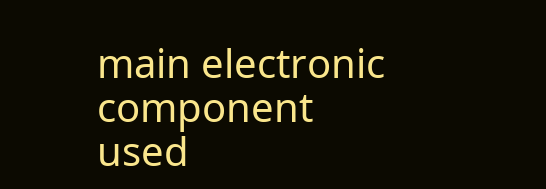main electronic component used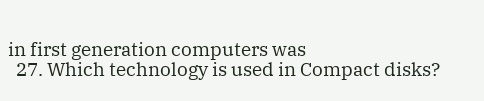in first generation computers was
  27. Which technology is used in Compact disks?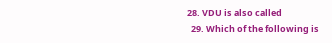28. VDU is also called
  29. Which of the following is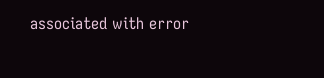associated with error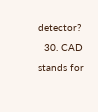detector?
  30. CAD stands for